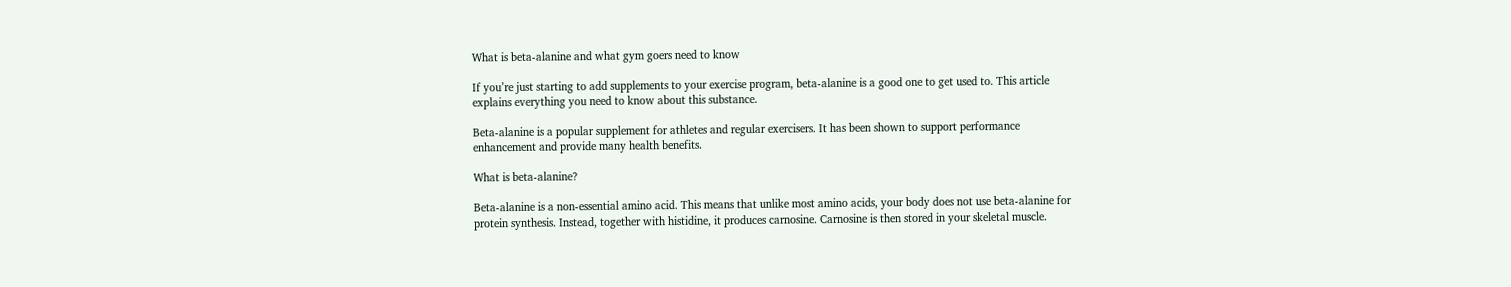What is beta-alanine and what gym goers need to know

If you’re just starting to add supplements to your exercise program, beta-alanine is a good one to get used to. This article explains everything you need to know about this substance.

Beta-alanine is a popular supplement for athletes and regular exercisers. It has been shown to support performance enhancement and provide many health benefits.

What is beta-alanine?

Beta-alanine is a non-essential amino acid. This means that unlike most amino acids, your body does not use beta-alanine for protein synthesis. Instead, together with histidine, it produces carnosine. Carnosine is then stored in your skeletal muscle.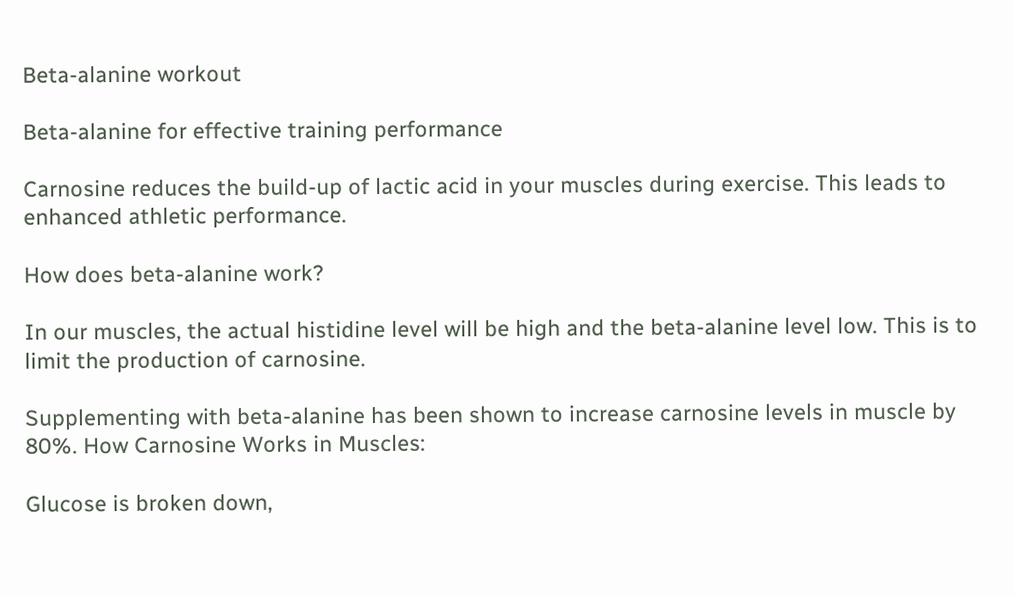Beta-alanine workout

Beta-alanine for effective training performance

Carnosine reduces the build-up of lactic acid in your muscles during exercise. This leads to enhanced athletic performance.

How does beta-alanine work?

In our muscles, the actual histidine level will be high and the beta-alanine level low. This is to limit the production of carnosine.

Supplementing with beta-alanine has been shown to increase carnosine levels in muscle by 80%. How Carnosine Works in Muscles:

Glucose is broken down,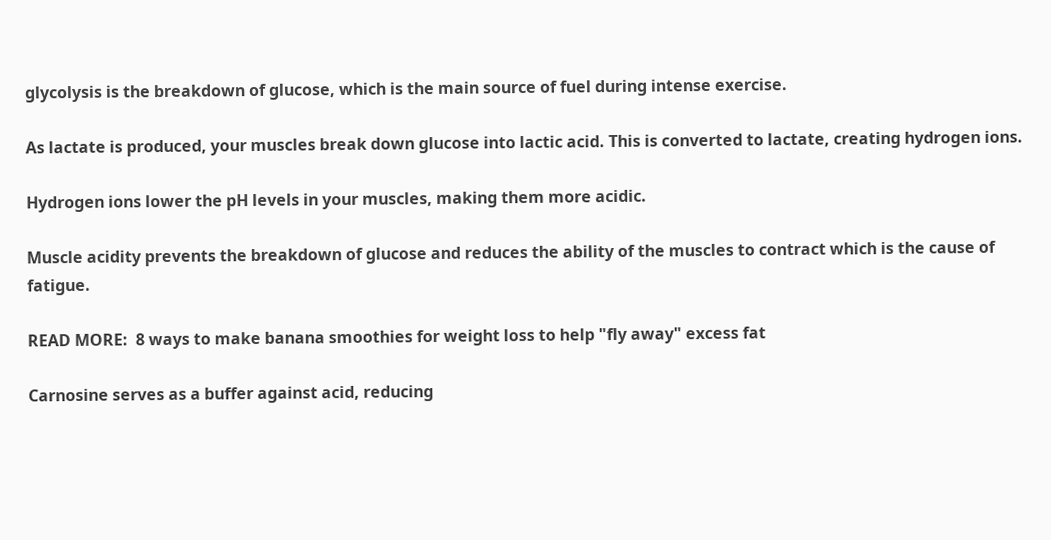glycolysis is the breakdown of glucose, which is the main source of fuel during intense exercise.

As lactate is produced, your muscles break down glucose into lactic acid. This is converted to lactate, creating hydrogen ions.

Hydrogen ions lower the pH levels in your muscles, making them more acidic.

Muscle acidity prevents the breakdown of glucose and reduces the ability of the muscles to contract which is the cause of fatigue.

READ MORE:  8 ways to make banana smoothies for weight loss to help "fly away" excess fat

Carnosine serves as a buffer against acid, reducing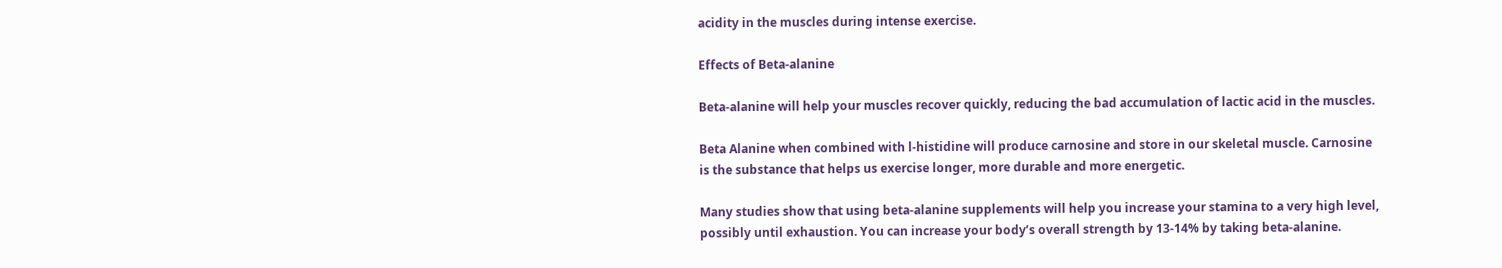acidity in the muscles during intense exercise.

Effects of Beta-alanine

Beta-alanine will help your muscles recover quickly, reducing the bad accumulation of lactic acid in the muscles.

Beta Alanine when combined with l-histidine will produce carnosine and store in our skeletal muscle. Carnosine is the substance that helps us exercise longer, more durable and more energetic.

Many studies show that using beta-alanine supplements will help you increase your stamina to a very high level, possibly until exhaustion. You can increase your body’s overall strength by 13-14% by taking beta-alanine.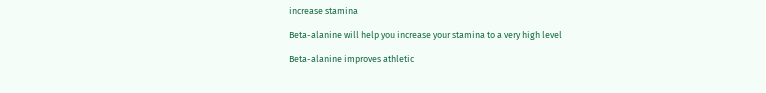increase stamina

Beta-alanine will help you increase your stamina to a very high level

Beta-alanine improves athletic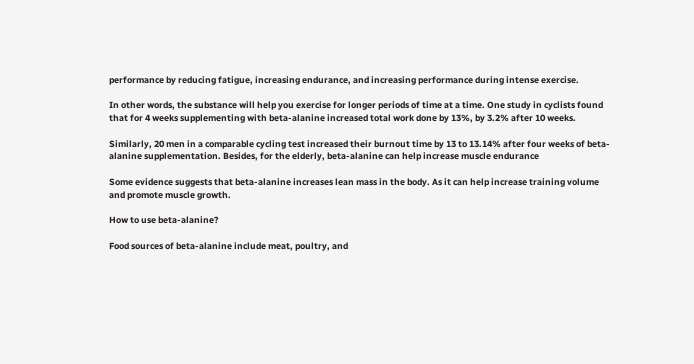performance by reducing fatigue, increasing endurance, and increasing performance during intense exercise.

In other words, the substance will help you exercise for longer periods of time at a time. One study in cyclists found that for 4 weeks supplementing with beta-alanine increased total work done by 13%, by 3.2% after 10 weeks.

Similarly, 20 men in a comparable cycling test increased their burnout time by 13 to 13.14% after four weeks of beta-alanine supplementation. Besides, for the elderly, beta-alanine can help increase muscle endurance

Some evidence suggests that beta-alanine increases lean mass in the body. As it can help increase training volume and promote muscle growth.

How to use beta-alanine?

Food sources of beta-alanine include meat, poultry, and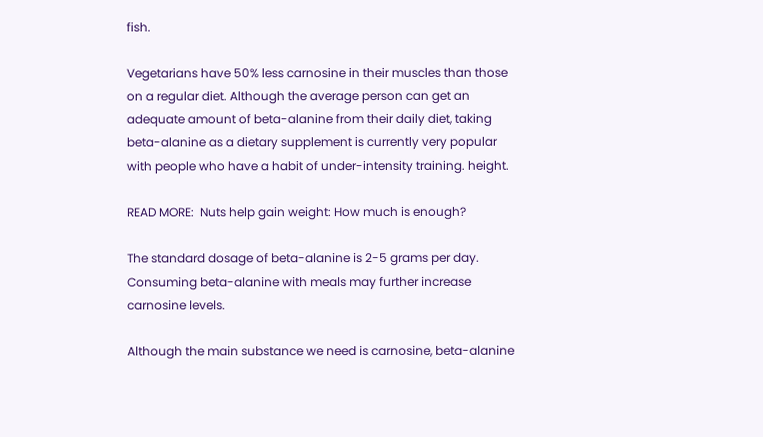fish.

Vegetarians have 50% less carnosine in their muscles than those on a regular diet. Although the average person can get an adequate amount of beta-alanine from their daily diet, taking beta-alanine as a dietary supplement is currently very popular with people who have a habit of under-intensity training. height.

READ MORE:  Nuts help gain weight: How much is enough?

The standard dosage of beta-alanine is 2-5 grams per day. Consuming beta-alanine with meals may further increase carnosine levels.

Although the main substance we need is carnosine, beta-alanine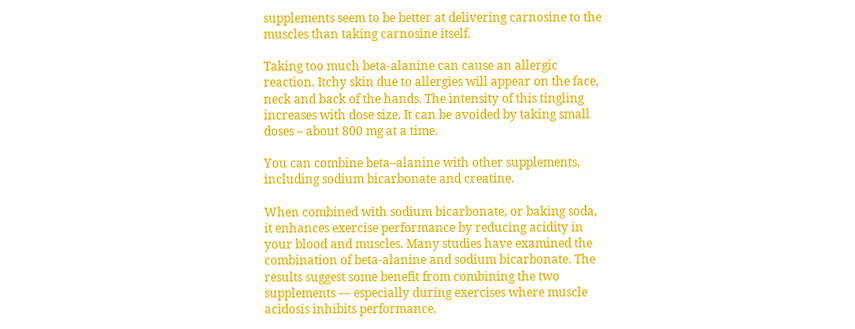supplements seem to be better at delivering carnosine to the muscles than taking carnosine itself.

Taking too much beta-alanine can cause an allergic reaction. Itchy skin due to allergies will appear on the face, neck and back of the hands. The intensity of this tingling increases with dose size. It can be avoided by taking small doses – about 800 mg at a time.

You can combine beta–alanine with other supplements, including sodium bicarbonate and creatine.

When combined with sodium bicarbonate, or baking soda, it enhances exercise performance by reducing acidity in your blood and muscles. Many studies have examined the combination of beta-alanine and sodium bicarbonate. The results suggest some benefit from combining the two supplements — especially during exercises where muscle acidosis inhibits performance.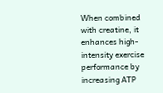When combined with creatine, it enhances high-intensity exercise performance by increasing ATP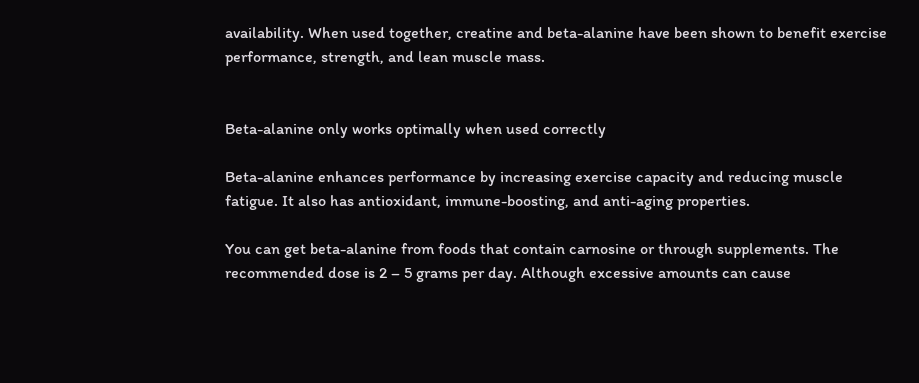availability. When used together, creatine and beta-alanine have been shown to benefit exercise performance, strength, and lean muscle mass.


Beta-alanine only works optimally when used correctly

Beta-alanine enhances performance by increasing exercise capacity and reducing muscle fatigue. It also has antioxidant, immune-boosting, and anti-aging properties.

You can get beta-alanine from foods that contain carnosine or through supplements. The recommended dose is 2 – 5 grams per day. Although excessive amounts can cause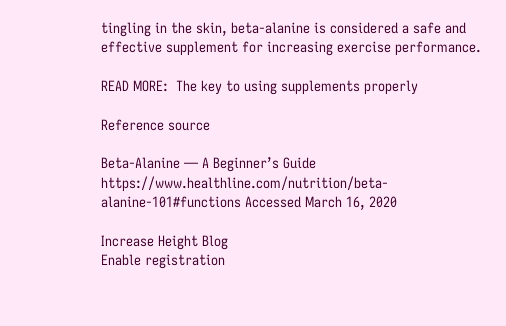tingling in the skin, beta-alanine is considered a safe and effective supplement for increasing exercise performance.

READ MORE:  The key to using supplements properly

Reference source

Beta-Alanine — A Beginner’s Guide https://www.healthline.com/nutrition/beta-alanine-101#functions Accessed March 16, 2020

Increase Height Blog
Enable registration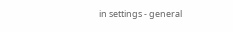in settings - general